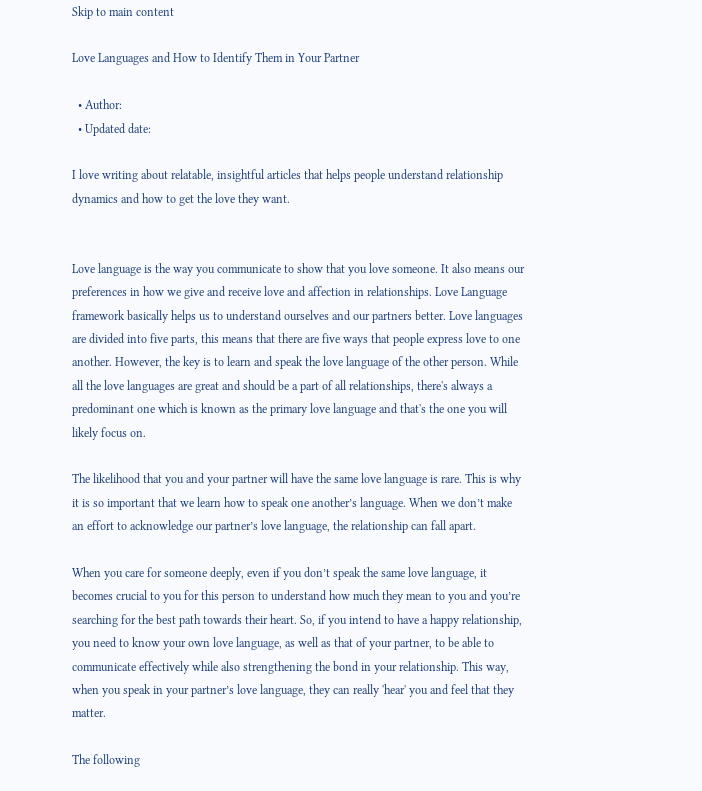Skip to main content

Love Languages and How to Identify Them in Your Partner

  • Author:
  • Updated date:

I love writing about relatable, insightful articles that helps people understand relationship dynamics and how to get the love they want.


Love language is the way you communicate to show that you love someone. It also means our preferences in how we give and receive love and affection in relationships. Love Language framework basically helps us to understand ourselves and our partners better. Love languages are divided into five parts, this means that there are five ways that people express love to one another. However, the key is to learn and speak the love language of the other person. While all the love languages are great and should be a part of all relationships, there's always a predominant one which is known as the primary love language and that's the one you will likely focus on.

The likelihood that you and your partner will have the same love language is rare. This is why it is so important that we learn how to speak one another’s language. When we don’t make an effort to acknowledge our partner’s love language, the relationship can fall apart.

When you care for someone deeply, even if you don’t speak the same love language, it becomes crucial to you for this person to understand how much they mean to you and you’re searching for the best path towards their heart. So, if you intend to have a happy relationship, you need to know your own love language, as well as that of your partner, to be able to communicate effectively while also strengthening the bond in your relationship. This way, when you speak in your partner’s love language, they can really 'hear' you and feel that they matter.

The following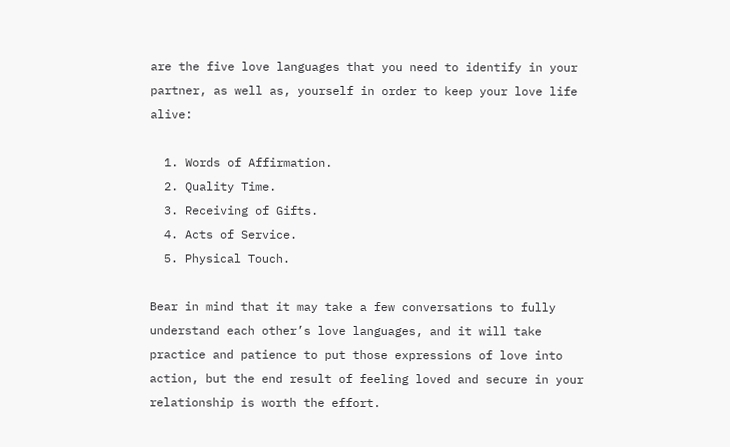are the five love languages that you need to identify in your partner, as well as, yourself in order to keep your love life alive:

  1. Words of Affirmation.
  2. Quality Time.
  3. Receiving of Gifts.
  4. Acts of Service.
  5. Physical Touch.

Bear in mind that it may take a few conversations to fully understand each other’s love languages, and it will take practice and patience to put those expressions of love into action, but the end result of feeling loved and secure in your relationship is worth the effort.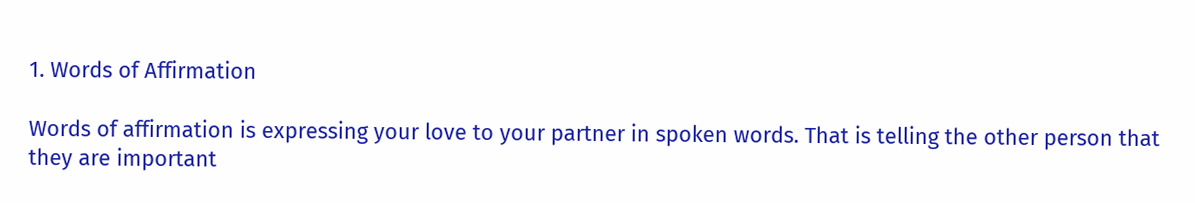1. Words of Affirmation

Words of affirmation is expressing your love to your partner in spoken words. That is telling the other person that they are important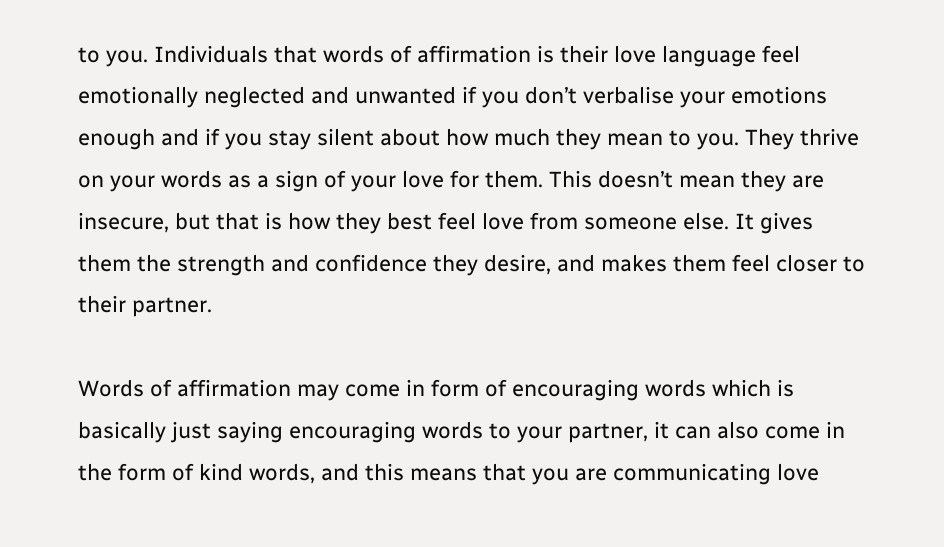to you. Individuals that words of affirmation is their love language feel emotionally neglected and unwanted if you don’t verbalise your emotions enough and if you stay silent about how much they mean to you. They thrive on your words as a sign of your love for them. This doesn’t mean they are insecure, but that is how they best feel love from someone else. It gives them the strength and confidence they desire, and makes them feel closer to their partner.

Words of affirmation may come in form of encouraging words which is basically just saying encouraging words to your partner, it can also come in the form of kind words, and this means that you are communicating love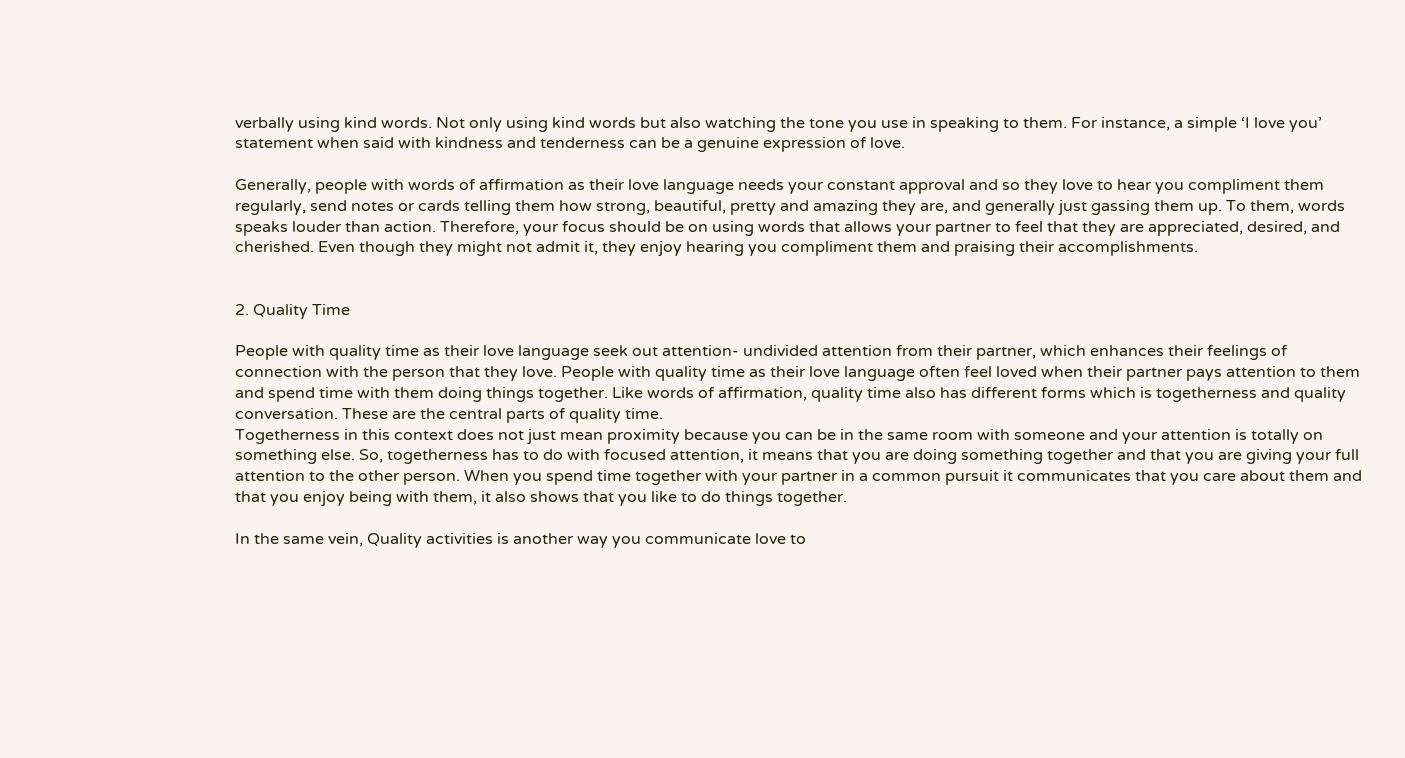verbally using kind words. Not only using kind words but also watching the tone you use in speaking to them. For instance, a simple ‘I love you’ statement when said with kindness and tenderness can be a genuine expression of love.

Generally, people with words of affirmation as their love language needs your constant approval and so they love to hear you compliment them regularly, send notes or cards telling them how strong, beautiful, pretty and amazing they are, and generally just gassing them up. To them, words speaks louder than action. Therefore, your focus should be on using words that allows your partner to feel that they are appreciated, desired, and cherished. Even though they might not admit it, they enjoy hearing you compliment them and praising their accomplishments.


2. Quality Time

People with quality time as their love language seek out attention- undivided attention from their partner, which enhances their feelings of connection with the person that they love. People with quality time as their love language often feel loved when their partner pays attention to them and spend time with them doing things together. Like words of affirmation, quality time also has different forms which is togetherness and quality conversation. These are the central parts of quality time.
Togetherness in this context does not just mean proximity because you can be in the same room with someone and your attention is totally on something else. So, togetherness has to do with focused attention, it means that you are doing something together and that you are giving your full attention to the other person. When you spend time together with your partner in a common pursuit it communicates that you care about them and that you enjoy being with them, it also shows that you like to do things together.

In the same vein, Quality activities is another way you communicate love to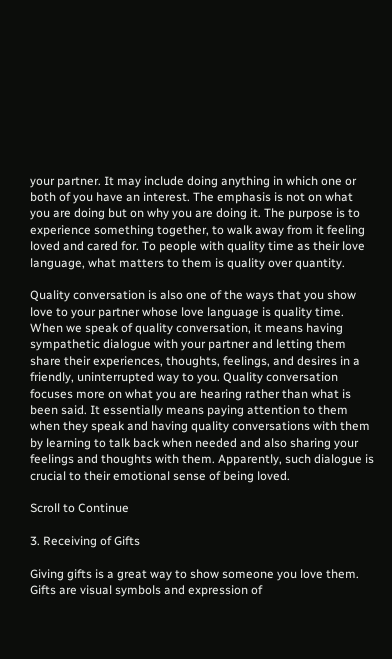your partner. It may include doing anything in which one or both of you have an interest. The emphasis is not on what you are doing but on why you are doing it. The purpose is to experience something together, to walk away from it feeling loved and cared for. To people with quality time as their love language, what matters to them is quality over quantity.

Quality conversation is also one of the ways that you show love to your partner whose love language is quality time. When we speak of quality conversation, it means having sympathetic dialogue with your partner and letting them share their experiences, thoughts, feelings, and desires in a friendly, uninterrupted way to you. Quality conversation focuses more on what you are hearing rather than what is been said. It essentially means paying attention to them when they speak and having quality conversations with them by learning to talk back when needed and also sharing your feelings and thoughts with them. Apparently, such dialogue is crucial to their emotional sense of being loved.

Scroll to Continue

3. Receiving of Gifts

Giving gifts is a great way to show someone you love them. Gifts are visual symbols and expression of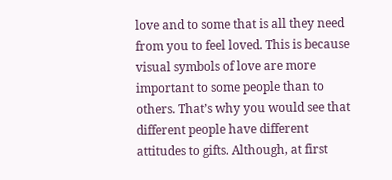love and to some that is all they need from you to feel loved. This is because visual symbols of love are more important to some people than to others. That’s why you would see that different people have different attitudes to gifts. Although, at first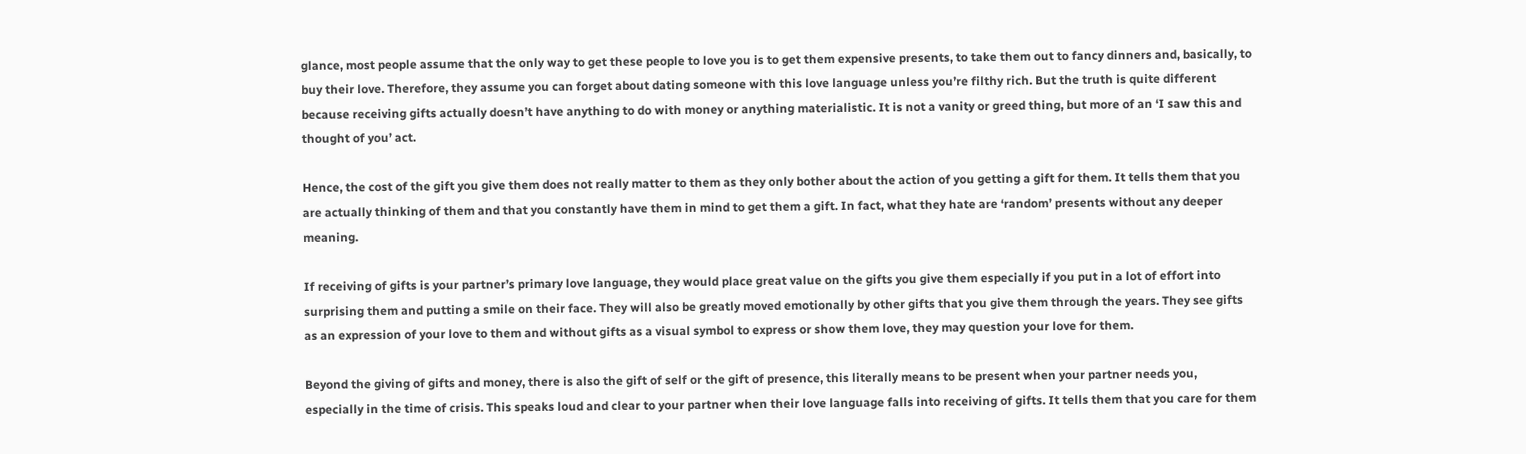glance, most people assume that the only way to get these people to love you is to get them expensive presents, to take them out to fancy dinners and, basically, to buy their love. Therefore, they assume you can forget about dating someone with this love language unless you’re filthy rich. But the truth is quite different because receiving gifts actually doesn’t have anything to do with money or anything materialistic. It is not a vanity or greed thing, but more of an ‘I saw this and thought of you’ act.

Hence, the cost of the gift you give them does not really matter to them as they only bother about the action of you getting a gift for them. It tells them that you are actually thinking of them and that you constantly have them in mind to get them a gift. In fact, what they hate are ‘random’ presents without any deeper meaning.

If receiving of gifts is your partner’s primary love language, they would place great value on the gifts you give them especially if you put in a lot of effort into surprising them and putting a smile on their face. They will also be greatly moved emotionally by other gifts that you give them through the years. They see gifts as an expression of your love to them and without gifts as a visual symbol to express or show them love, they may question your love for them.

Beyond the giving of gifts and money, there is also the gift of self or the gift of presence, this literally means to be present when your partner needs you, especially in the time of crisis. This speaks loud and clear to your partner when their love language falls into receiving of gifts. It tells them that you care for them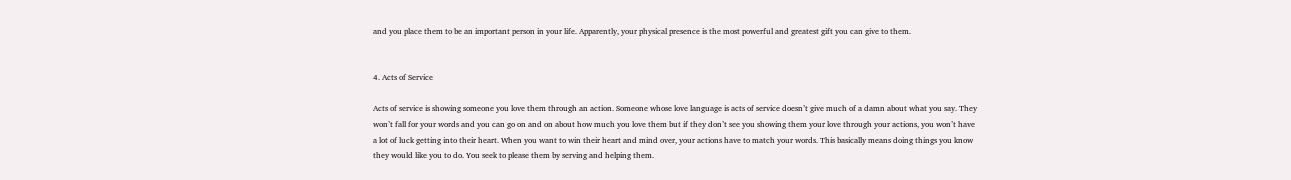and you place them to be an important person in your life. Apparently, your physical presence is the most powerful and greatest gift you can give to them.


4. Acts of Service

Acts of service is showing someone you love them through an action. Someone whose love language is acts of service doesn’t give much of a damn about what you say. They won’t fall for your words and you can go on and on about how much you love them but if they don’t see you showing them your love through your actions, you won’t have a lot of luck getting into their heart. When you want to win their heart and mind over, your actions have to match your words. This basically means doing things you know they would like you to do. You seek to please them by serving and helping them.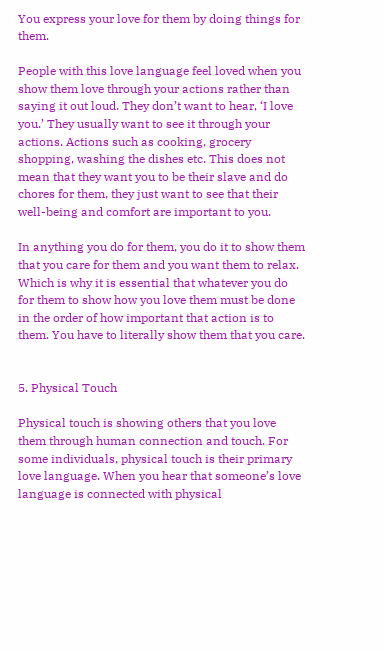You express your love for them by doing things for them.

People with this love language feel loved when you show them love through your actions rather than saying it out loud. They don’t want to hear, ‘I love you.’ They usually want to see it through your actions. Actions such as cooking, grocery shopping, washing the dishes etc. This does not mean that they want you to be their slave and do chores for them, they just want to see that their well-being and comfort are important to you.

In anything you do for them, you do it to show them that you care for them and you want them to relax. Which is why it is essential that whatever you do for them to show how you love them must be done in the order of how important that action is to them. You have to literally show them that you care.


5. Physical Touch

Physical touch is showing others that you love them through human connection and touch. For some individuals, physical touch is their primary love language. When you hear that someone’s love language is connected with physical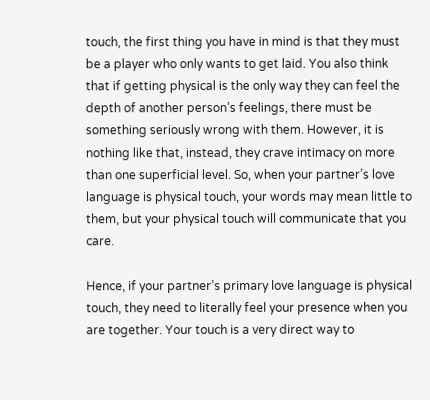touch, the first thing you have in mind is that they must be a player who only wants to get laid. You also think that if getting physical is the only way they can feel the depth of another person’s feelings, there must be something seriously wrong with them. However, it is nothing like that, instead, they crave intimacy on more than one superficial level. So, when your partner’s love language is physical touch, your words may mean little to them, but your physical touch will communicate that you care.

Hence, if your partner’s primary love language is physical touch, they need to literally feel your presence when you are together. Your touch is a very direct way to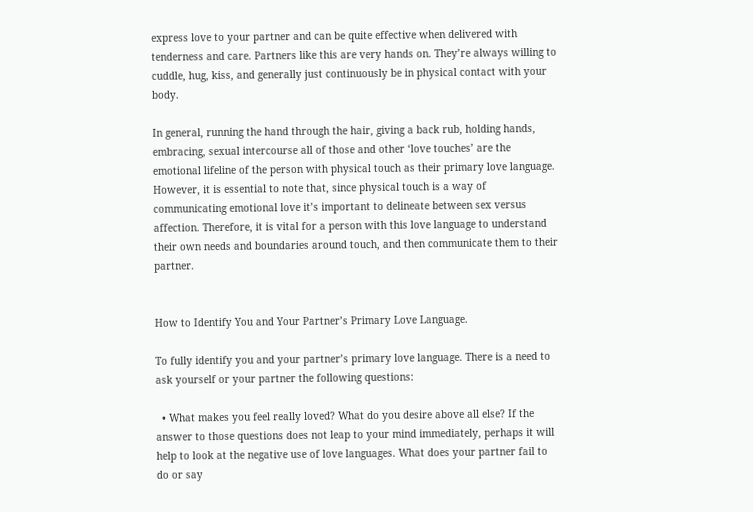express love to your partner and can be quite effective when delivered with tenderness and care. Partners like this are very hands on. They’re always willing to cuddle, hug, kiss, and generally just continuously be in physical contact with your body.

In general, running the hand through the hair, giving a back rub, holding hands, embracing, sexual intercourse all of those and other ‘love touches’ are the emotional lifeline of the person with physical touch as their primary love language. However, it is essential to note that, since physical touch is a way of communicating emotional love it’s important to delineate between sex versus affection. Therefore, it is vital for a person with this love language to understand their own needs and boundaries around touch, and then communicate them to their partner.


How to Identify You and Your Partner’s Primary Love Language.

To fully identify you and your partner’s primary love language. There is a need to ask yourself or your partner the following questions:

  • What makes you feel really loved? What do you desire above all else? If the answer to those questions does not leap to your mind immediately, perhaps it will help to look at the negative use of love languages. What does your partner fail to do or say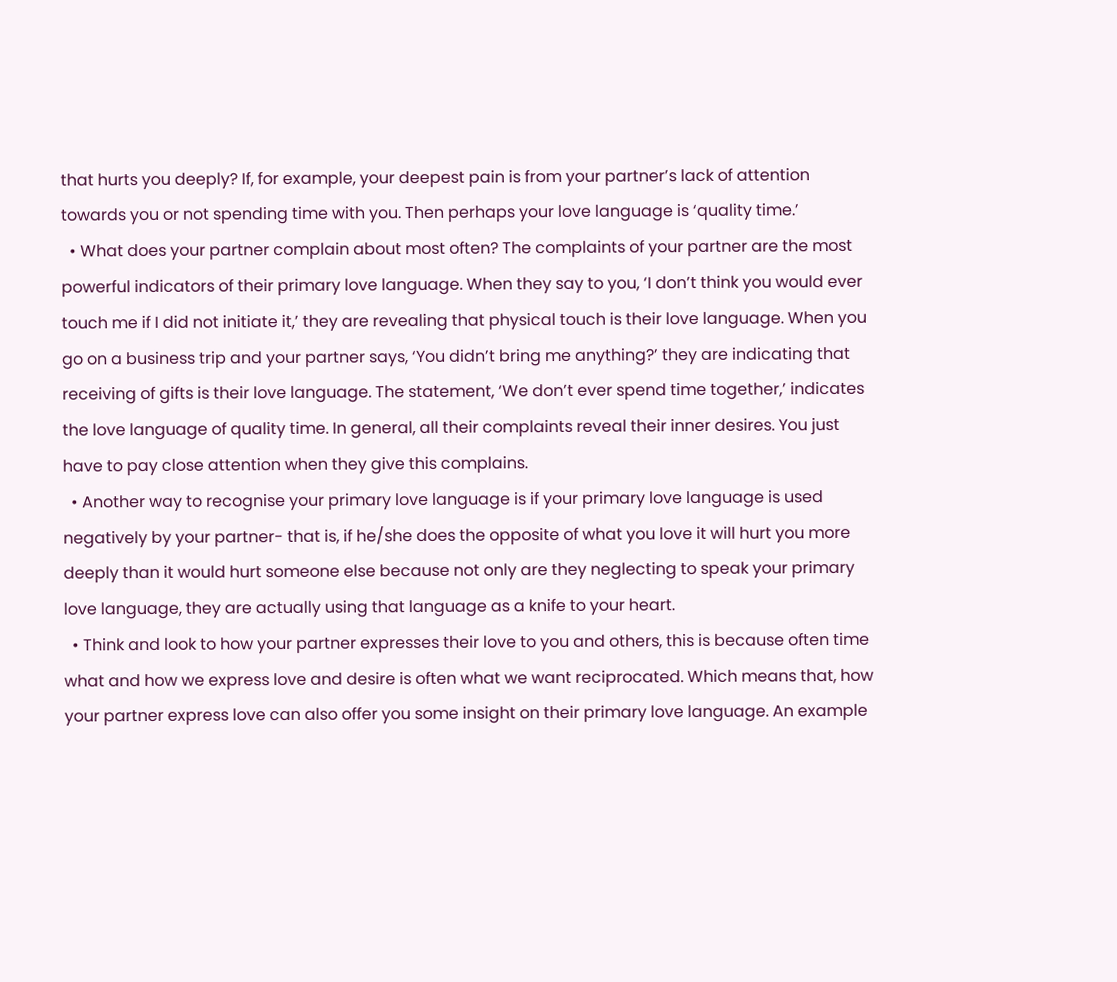that hurts you deeply? If, for example, your deepest pain is from your partner’s lack of attention towards you or not spending time with you. Then perhaps your love language is ‘quality time.’
  • What does your partner complain about most often? The complaints of your partner are the most powerful indicators of their primary love language. When they say to you, ‘I don’t think you would ever touch me if I did not initiate it,’ they are revealing that physical touch is their love language. When you go on a business trip and your partner says, ‘You didn’t bring me anything?’ they are indicating that receiving of gifts is their love language. The statement, ‘We don’t ever spend time together,’ indicates the love language of quality time. In general, all their complaints reveal their inner desires. You just have to pay close attention when they give this complains.
  • Another way to recognise your primary love language is if your primary love language is used negatively by your partner- that is, if he/she does the opposite of what you love it will hurt you more deeply than it would hurt someone else because not only are they neglecting to speak your primary love language, they are actually using that language as a knife to your heart.
  • Think and look to how your partner expresses their love to you and others, this is because often time what and how we express love and desire is often what we want reciprocated. Which means that, how your partner express love can also offer you some insight on their primary love language. An example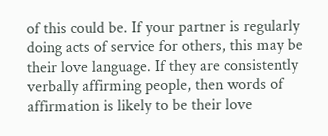of this could be. If your partner is regularly doing acts of service for others, this may be their love language. If they are consistently verbally affirming people, then words of affirmation is likely to be their love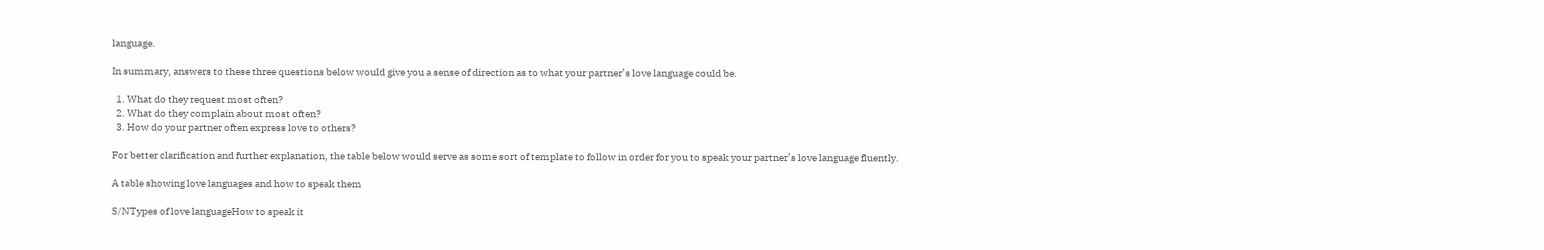language.

In summary, answers to these three questions below would give you a sense of direction as to what your partner’s love language could be.

  1. What do they request most often?
  2. What do they complain about most often?
  3. How do your partner often express love to others?

For better clarification and further explanation, the table below would serve as some sort of template to follow in order for you to speak your partner’s love language fluently.

A table showing love languages and how to speak them

S/NTypes of love languageHow to speak it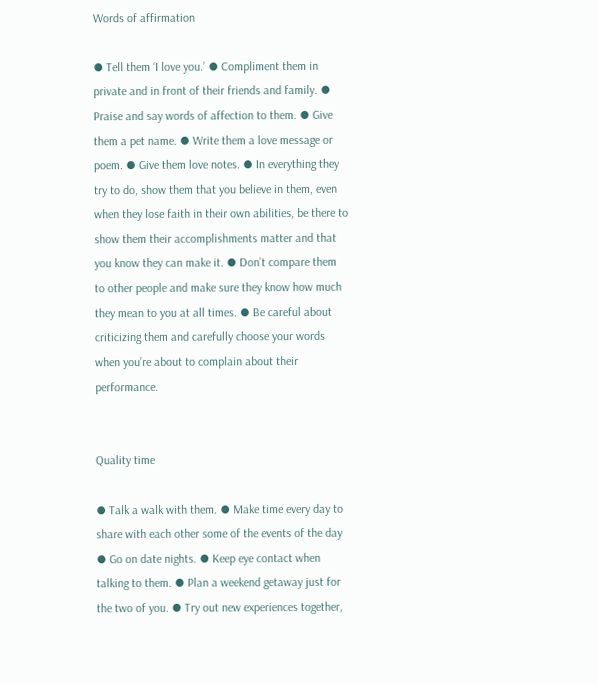Words of affirmation

⦁ Tell them ‘I love you.’ ⦁ Compliment them in private and in front of their friends and family. ⦁ Praise and say words of affection to them. ⦁ Give them a pet name. ⦁ Write them a love message or poem. ⦁ Give them love notes. ⦁ In everything they try to do, show them that you believe in them, even when they lose faith in their own abilities, be there to show them their accomplishments matter and that you know they can make it. ⦁ Don’t compare them to other people and make sure they know how much they mean to you at all times. ⦁ Be careful about criticizing them and carefully choose your words when you’re about to complain about their performance.


Quality time

⦁ Talk a walk with them. ⦁ Make time every day to share with each other some of the events of the day ⦁ Go on date nights. ⦁ Keep eye contact when talking to them. ⦁ Plan a weekend getaway just for the two of you. ⦁ Try out new experiences together,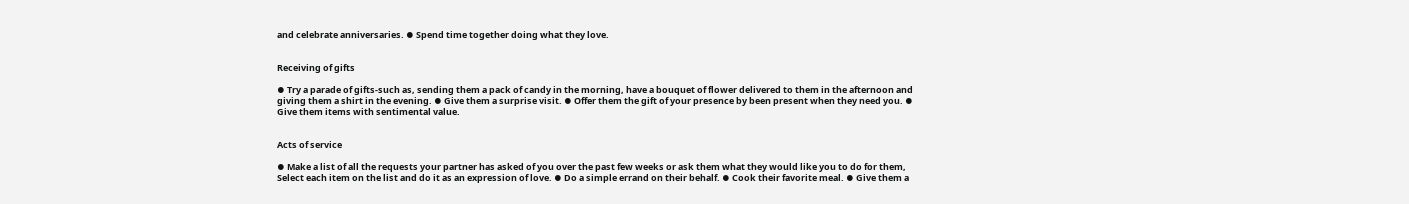and celebrate anniversaries. ⦁ Spend time together doing what they love.


Receiving of gifts

⦁ Try a parade of gifts-such as, sending them a pack of candy in the morning, have a bouquet of flower delivered to them in the afternoon and giving them a shirt in the evening. ⦁ Give them a surprise visit. ⦁ Offer them the gift of your presence by been present when they need you. ⦁ Give them items with sentimental value.


Acts of service

⦁ Make a list of all the requests your partner has asked of you over the past few weeks or ask them what they would like you to do for them, Select each item on the list and do it as an expression of love. ⦁ Do a simple errand on their behalf. ⦁ Cook their favorite meal. ⦁ Give them a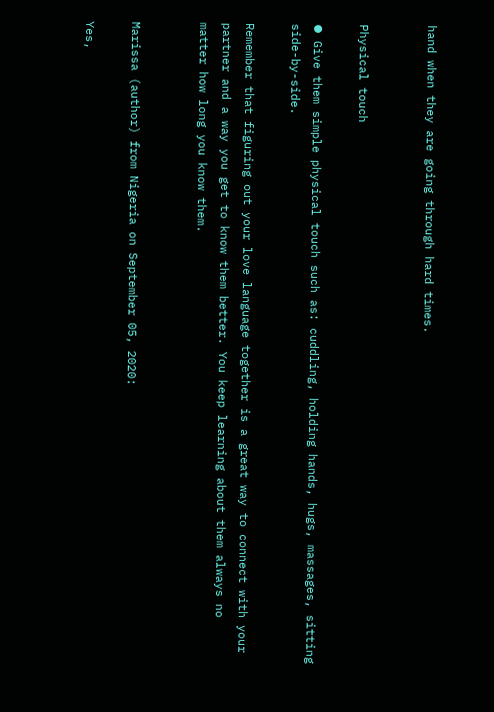hand when they are going through hard times.


Physical touch

⦁ Give them simple physical touch such as: cuddling, holding hands, hugs, massages, sitting side-by-side.

Remember that figuring out your love language together is a great way to connect with your partner and a way you get to know them better. You keep learning about them always no matter how long you know them.


Marissa (author) from Nigeria on September 05, 2020:

Yes,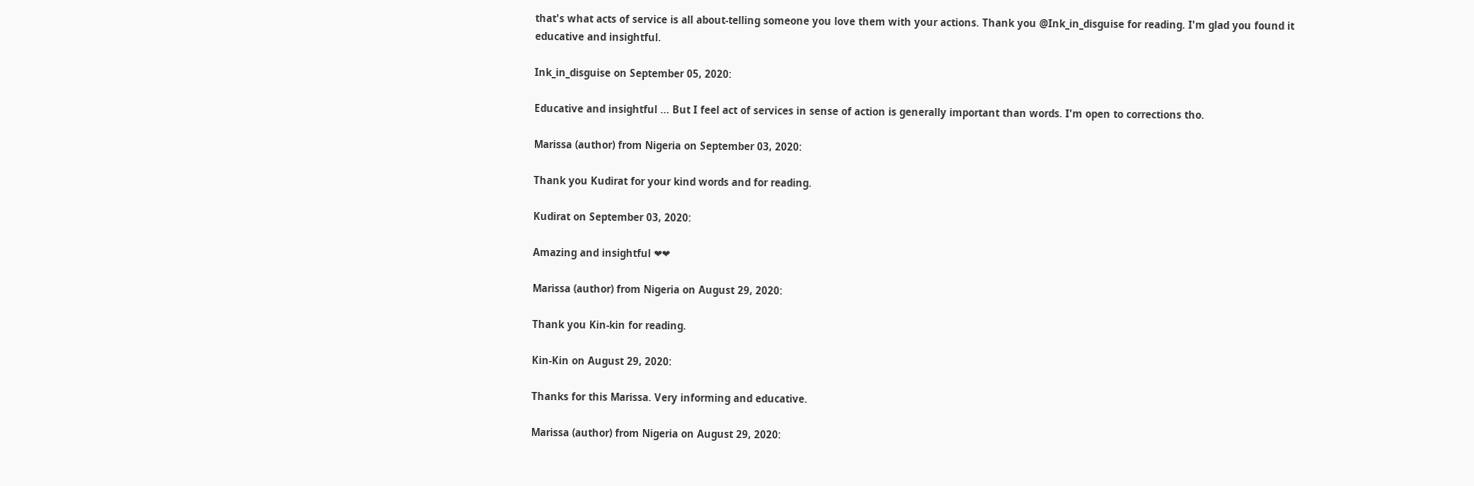that's what acts of service is all about-telling someone you love them with your actions. Thank you @Ink_in_disguise for reading. I'm glad you found it educative and insightful.

Ink_in_disguise on September 05, 2020:

Educative and insightful ... But I feel act of services in sense of action is generally important than words. I'm open to corrections tho.

Marissa (author) from Nigeria on September 03, 2020:

Thank you Kudirat for your kind words and for reading.

Kudirat on September 03, 2020:

Amazing and insightful ❤❤

Marissa (author) from Nigeria on August 29, 2020:

Thank you Kin-kin for reading.

Kin-Kin on August 29, 2020:

Thanks for this Marissa. Very informing and educative.

Marissa (author) from Nigeria on August 29, 2020: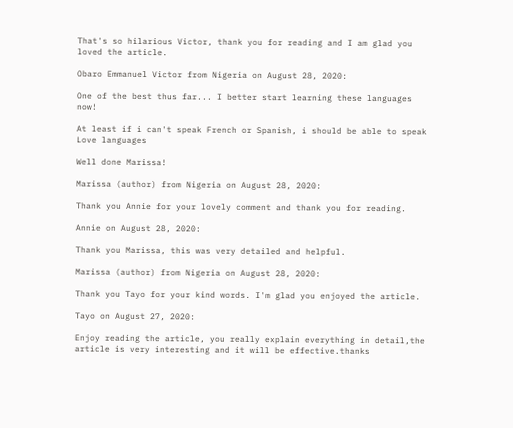That's so hilarious Victor, thank you for reading and I am glad you loved the article.

Obaro Emmanuel Victor from Nigeria on August 28, 2020:

One of the best thus far... I better start learning these languages now!

At least if i can't speak French or Spanish, i should be able to speak Love languages

Well done Marissa!

Marissa (author) from Nigeria on August 28, 2020:

Thank you Annie for your lovely comment and thank you for reading.

Annie on August 28, 2020:

Thank you Marissa, this was very detailed and helpful.

Marissa (author) from Nigeria on August 28, 2020:

Thank you Tayo for your kind words. I'm glad you enjoyed the article.

Tayo on August 27, 2020:

Enjoy reading the article, you really explain everything in detail,the article is very interesting and it will be effective.thanks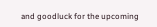and goodluck for the upcoming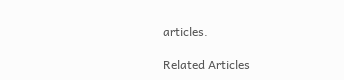articles.

Related Articles